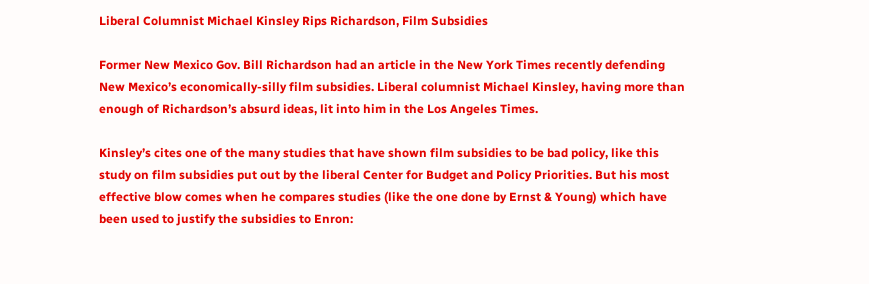Liberal Columnist Michael Kinsley Rips Richardson, Film Subsidies

Former New Mexico Gov. Bill Richardson had an article in the New York Times recently defending New Mexico’s economically-silly film subsidies. Liberal columnist Michael Kinsley, having more than enough of Richardson’s absurd ideas, lit into him in the Los Angeles Times.

Kinsley’s cites one of the many studies that have shown film subsidies to be bad policy, like this study on film subsidies put out by the liberal Center for Budget and Policy Priorities. But his most effective blow comes when he compares studies (like the one done by Ernst & Young) which have been used to justify the subsidies to Enron: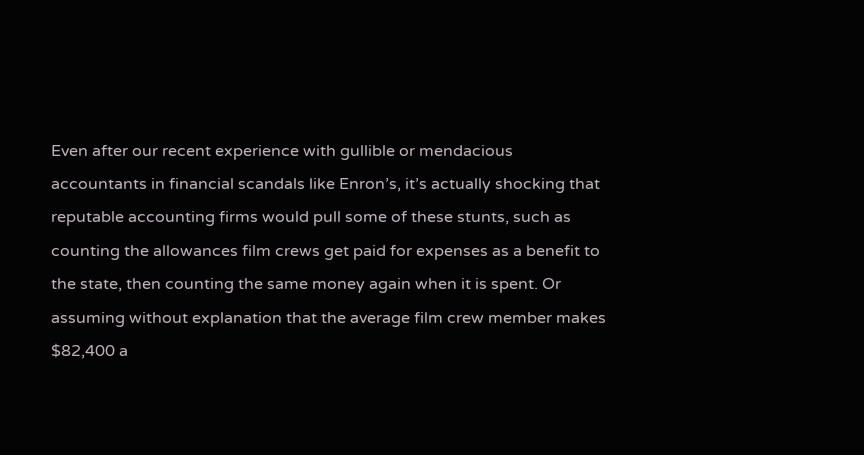Even after our recent experience with gullible or mendacious accountants in financial scandals like Enron’s, it’s actually shocking that reputable accounting firms would pull some of these stunts, such as counting the allowances film crews get paid for expenses as a benefit to the state, then counting the same money again when it is spent. Or assuming without explanation that the average film crew member makes $82,400 a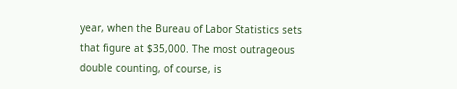year, when the Bureau of Labor Statistics sets that figure at $35,000. The most outrageous double counting, of course, is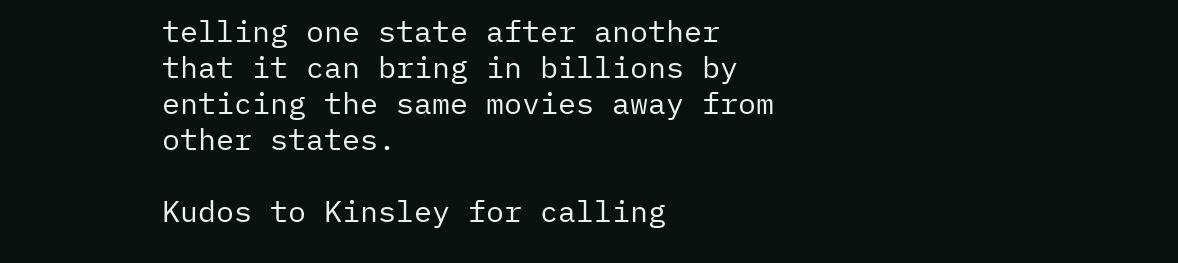telling one state after another that it can bring in billions by enticing the same movies away from other states.

Kudos to Kinsley for calling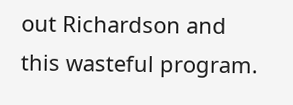out Richardson and this wasteful program.